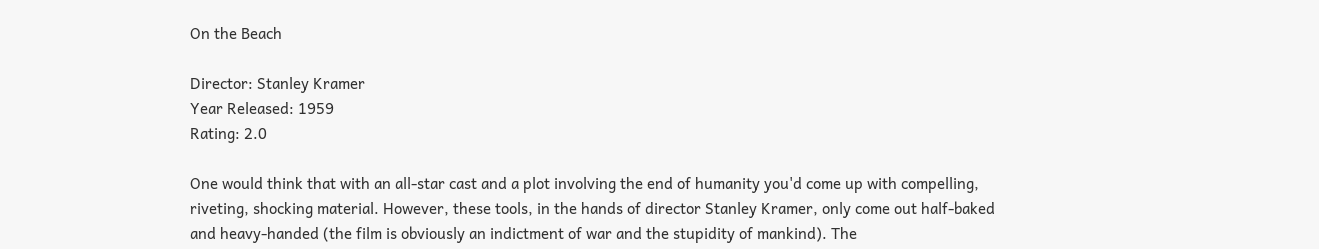On the Beach

Director: Stanley Kramer
Year Released: 1959
Rating: 2.0

One would think that with an all-star cast and a plot involving the end of humanity you'd come up with compelling, riveting, shocking material. However, these tools, in the hands of director Stanley Kramer, only come out half-baked and heavy-handed (the film is obviously an indictment of war and the stupidity of mankind). The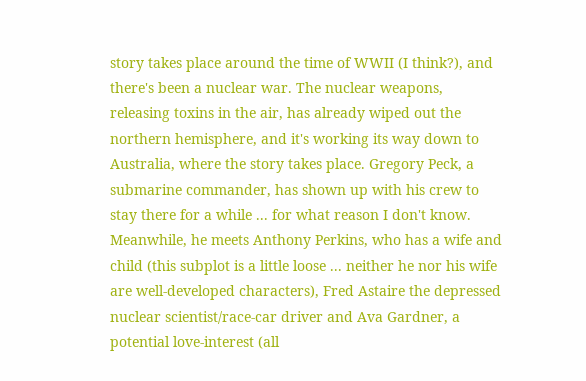story takes place around the time of WWII (I think?), and there's been a nuclear war. The nuclear weapons, releasing toxins in the air, has already wiped out the northern hemisphere, and it's working its way down to Australia, where the story takes place. Gregory Peck, a submarine commander, has shown up with his crew to stay there for a while ... for what reason I don't know. Meanwhile, he meets Anthony Perkins, who has a wife and child (this subplot is a little loose ... neither he nor his wife are well-developed characters), Fred Astaire the depressed nuclear scientist/race-car driver and Ava Gardner, a potential love-interest (all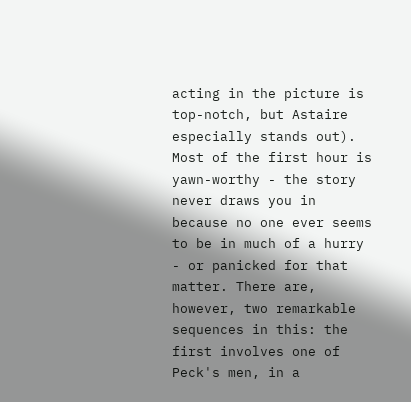acting in the picture is top-notch, but Astaire especially stands out). Most of the first hour is yawn-worthy - the story never draws you in because no one ever seems to be in much of a hurry - or panicked for that matter. There are, however, two remarkable sequences in this: the first involves one of Peck's men, in a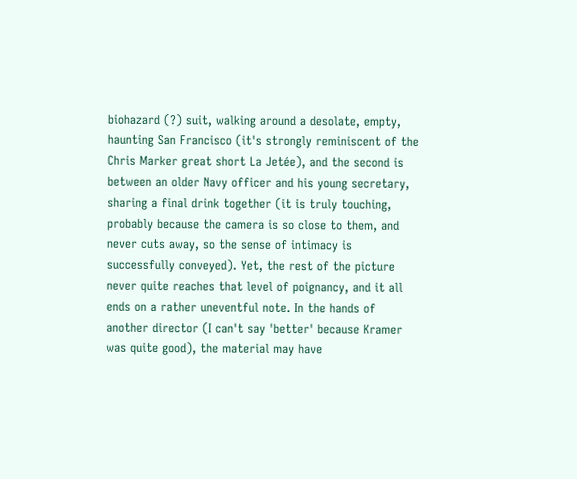biohazard (?) suit, walking around a desolate, empty, haunting San Francisco (it's strongly reminiscent of the Chris Marker great short La Jetée), and the second is between an older Navy officer and his young secretary, sharing a final drink together (it is truly touching, probably because the camera is so close to them, and never cuts away, so the sense of intimacy is successfully conveyed). Yet, the rest of the picture never quite reaches that level of poignancy, and it all ends on a rather uneventful note. In the hands of another director (I can't say 'better' because Kramer was quite good), the material may have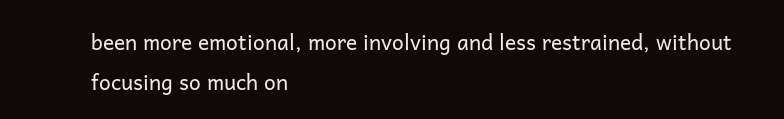been more emotional, more involving and less restrained, without focusing so much on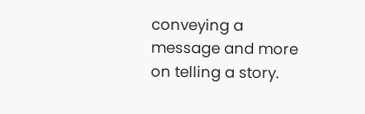conveying a message and more on telling a story.